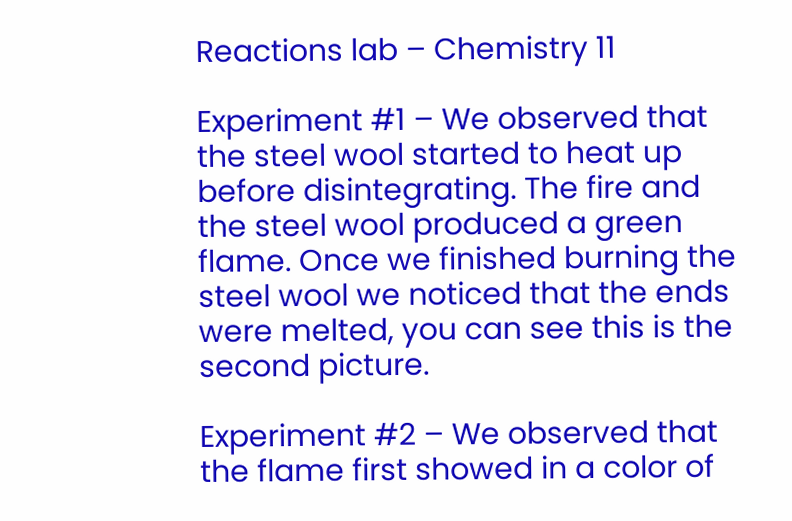Reactions lab – Chemistry 11

Experiment #1 – We observed that the steel wool started to heat up before disintegrating. The fire and the steel wool produced a green flame. Once we finished burning the steel wool we noticed that the ends were melted, you can see this is the second picture.

Experiment #2 – We observed that the flame first showed in a color of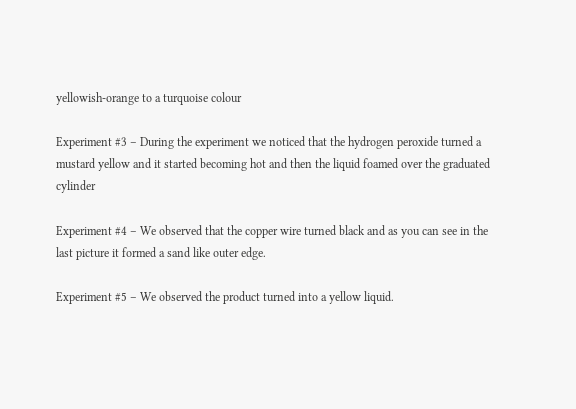yellowish-orange to a turquoise colour

Experiment #3 – During the experiment we noticed that the hydrogen peroxide turned a mustard yellow and it started becoming hot and then the liquid foamed over the graduated cylinder

Experiment #4 – We observed that the copper wire turned black and as you can see in the last picture it formed a sand like outer edge.

Experiment #5 – We observed the product turned into a yellow liquid.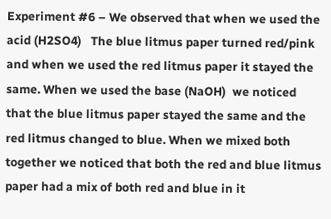Experiment #6 – We observed that when we used the acid (H2SO4)   The blue litmus paper turned red/pink and when we used the red litmus paper it stayed the same. When we used the base (NaOH)  we noticed that the blue litmus paper stayed the same and the red litmus changed to blue. When we mixed both together we noticed that both the red and blue litmus paper had a mix of both red and blue in it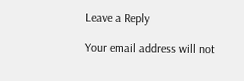Leave a Reply

Your email address will not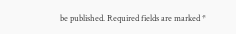be published. Required fields are marked *